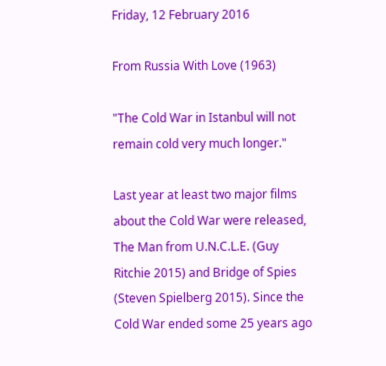Friday, 12 February 2016

From Russia With Love (1963)

"The Cold War in Istanbul will not remain cold very much longer."

Last year at least two major films about the Cold War were released, The Man from U.N.C.L.E. (Guy Ritchie 2015) and Bridge of Spies (Steven Spielberg 2015). Since the Cold War ended some 25 years ago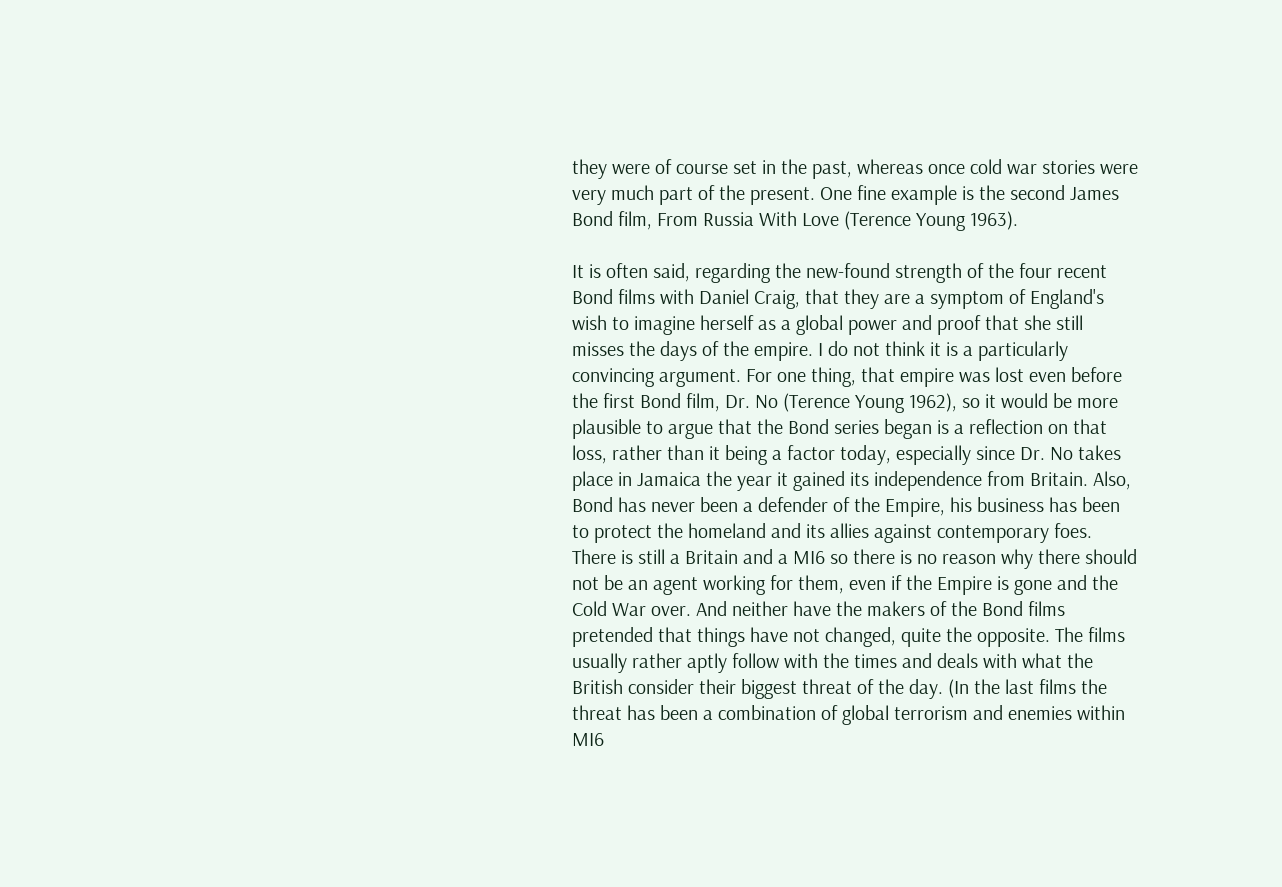they were of course set in the past, whereas once cold war stories were very much part of the present. One fine example is the second James Bond film, From Russia With Love (Terence Young 1963).

It is often said, regarding the new-found strength of the four recent Bond films with Daniel Craig, that they are a symptom of England's wish to imagine herself as a global power and proof that she still misses the days of the empire. I do not think it is a particularly convincing argument. For one thing, that empire was lost even before the first Bond film, Dr. No (Terence Young 1962), so it would be more plausible to argue that the Bond series began is a reflection on that loss, rather than it being a factor today, especially since Dr. No takes place in Jamaica the year it gained its independence from Britain. Also, Bond has never been a defender of the Empire, his business has been to protect the homeland and its allies against contemporary foes. There is still a Britain and a MI6 so there is no reason why there should not be an agent working for them, even if the Empire is gone and the Cold War over. And neither have the makers of the Bond films pretended that things have not changed, quite the opposite. The films usually rather aptly follow with the times and deals with what the British consider their biggest threat of the day. (In the last films the threat has been a combination of global terrorism and enemies within MI6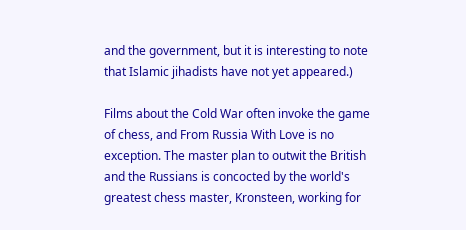and the government, but it is interesting to note that Islamic jihadists have not yet appeared.)

Films about the Cold War often invoke the game of chess, and From Russia With Love is no exception. The master plan to outwit the British and the Russians is concocted by the world's greatest chess master, Kronsteen, working for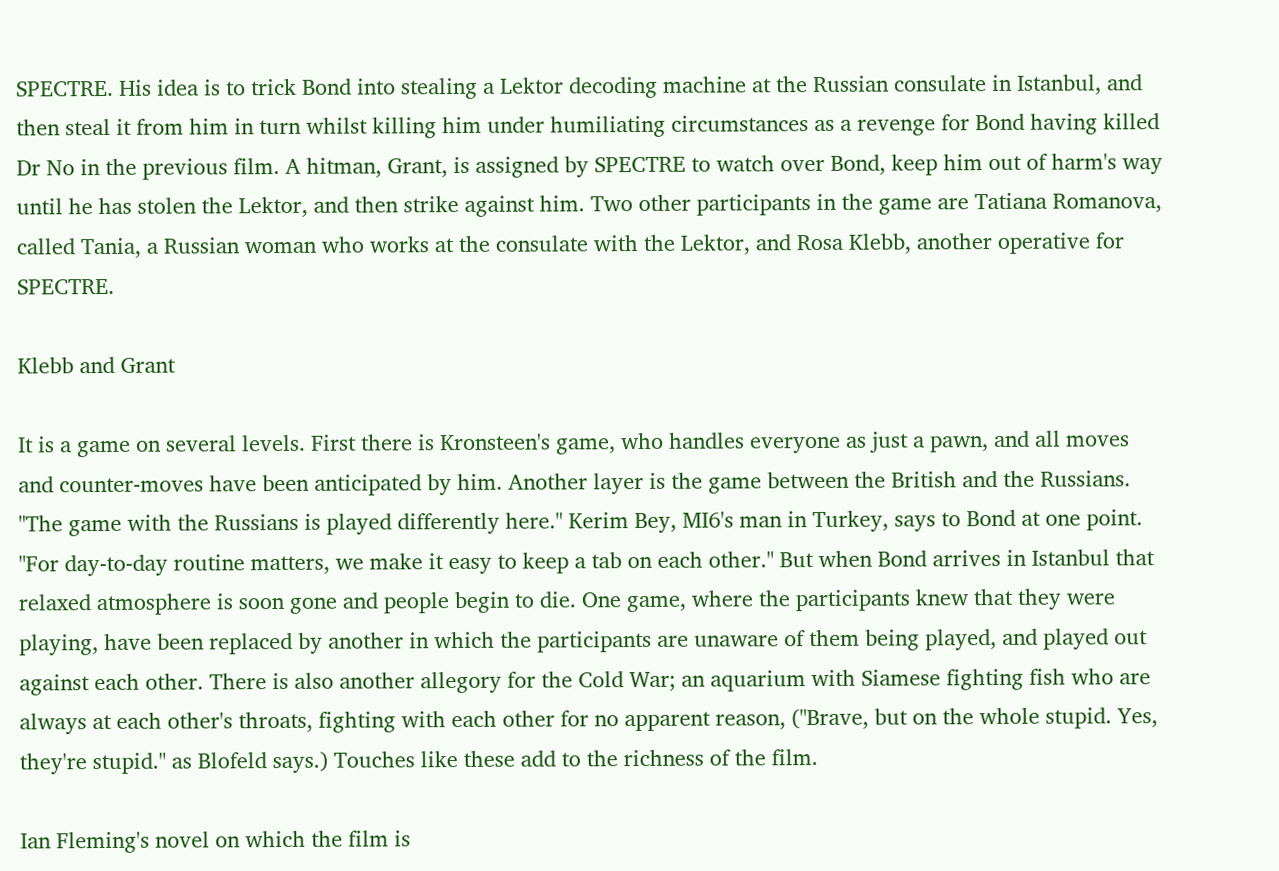SPECTRE. His idea is to trick Bond into stealing a Lektor decoding machine at the Russian consulate in Istanbul, and then steal it from him in turn whilst killing him under humiliating circumstances as a revenge for Bond having killed Dr No in the previous film. A hitman, Grant, is assigned by SPECTRE to watch over Bond, keep him out of harm's way until he has stolen the Lektor, and then strike against him. Two other participants in the game are Tatiana Romanova, called Tania, a Russian woman who works at the consulate with the Lektor, and Rosa Klebb, another operative for SPECTRE.

Klebb and Grant

It is a game on several levels. First there is Kronsteen's game, who handles everyone as just a pawn, and all moves and counter-moves have been anticipated by him. Another layer is the game between the British and the Russians. "The game with the Russians is played differently here." Kerim Bey, MI6's man in Turkey, says to Bond at one point. "For day-to-day routine matters, we make it easy to keep a tab on each other." But when Bond arrives in Istanbul that relaxed atmosphere is soon gone and people begin to die. One game, where the participants knew that they were playing, have been replaced by another in which the participants are unaware of them being played, and played out against each other. There is also another allegory for the Cold War; an aquarium with Siamese fighting fish who are always at each other's throats, fighting with each other for no apparent reason, ("Brave, but on the whole stupid. Yes, they're stupid." as Blofeld says.) Touches like these add to the richness of the film.

Ian Fleming's novel on which the film is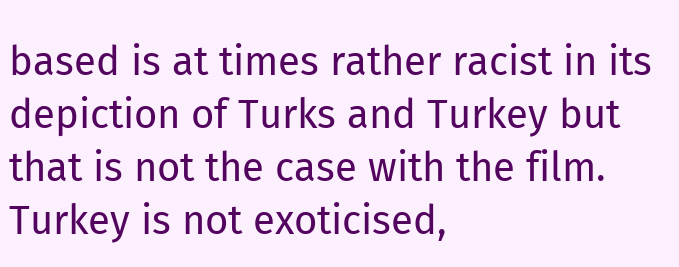based is at times rather racist in its depiction of Turks and Turkey but that is not the case with the film. Turkey is not exoticised,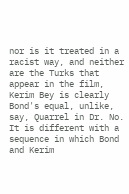nor is it treated in a racist way, and neither are the Turks that appear in the film, Kerim Bey is clearly Bond's equal, unlike, say, Quarrel in Dr. No. It is different with a sequence in which Bond and Kerim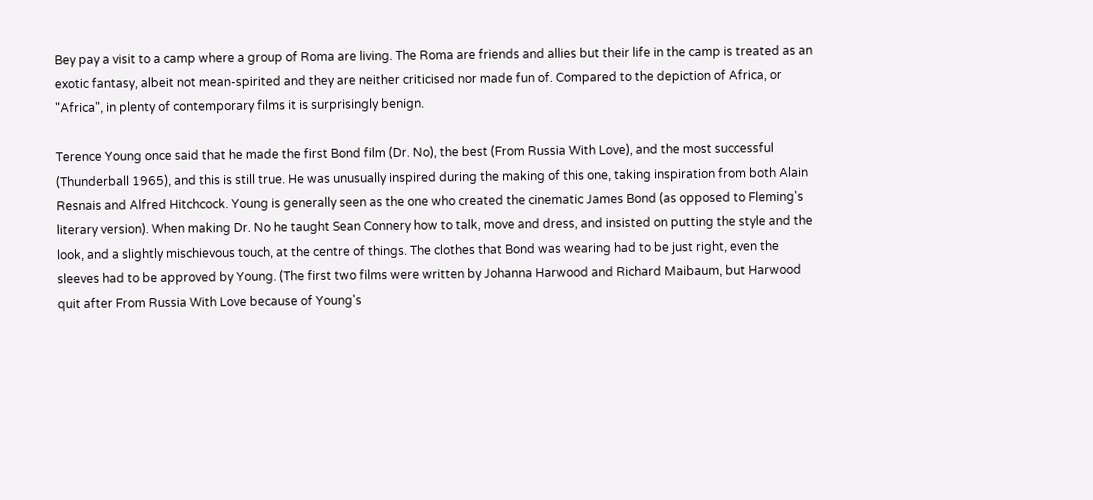Bey pay a visit to a camp where a group of Roma are living. The Roma are friends and allies but their life in the camp is treated as an exotic fantasy, albeit not mean-spirited and they are neither criticised nor made fun of. Compared to the depiction of Africa, or "Africa", in plenty of contemporary films it is surprisingly benign.

Terence Young once said that he made the first Bond film (Dr. No), the best (From Russia With Love), and the most successful (Thunderball 1965), and this is still true. He was unusually inspired during the making of this one, taking inspiration from both Alain Resnais and Alfred Hitchcock. Young is generally seen as the one who created the cinematic James Bond (as opposed to Fleming's literary version). When making Dr. No he taught Sean Connery how to talk, move and dress, and insisted on putting the style and the look, and a slightly mischievous touch, at the centre of things. The clothes that Bond was wearing had to be just right, even the sleeves had to be approved by Young. (The first two films were written by Johanna Harwood and Richard Maibaum, but Harwood quit after From Russia With Love because of Young's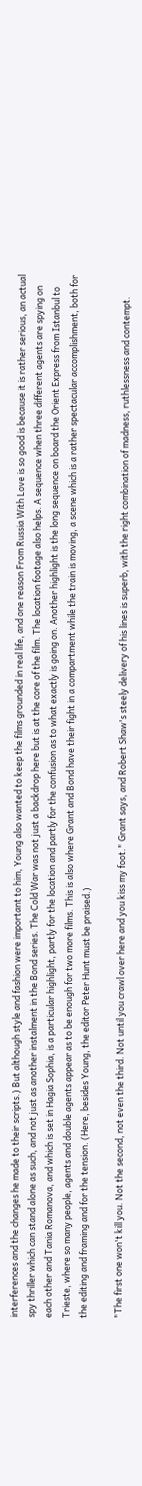interferences and the changes he made to their scripts.) But although style and fashion were important to him, Young also wanted to keep the films grounded in real life, and one reason From Russia With Love is so good is because it is rather serious, an actual spy thriller which can stand alone as such, and not just as another instalment in the Bond series. The Cold War was not just a backdrop here but is at the core of the film. The location footage also helps. A sequence when three different agents are spying on each other and Tania Romanova, and which is set in Hagia Sophia, is a particular highlight, partly for the location and partly for the confusion as to what exactly is going on. Another highlight is the long sequence on board the Orient Express from Istanbul to Trieste, where so many people, agents and double agents appear as to be enough for two more films. This is also where Grant and Bond have their fight in a compartment while the train is moving, a scene which is a rather spectacular accomplishment, both for the editing and framing and for the tension. (Here, besides Young, the editor Peter Hunt must be praised.)

"The first one won't kill you. Not the second, not even the third. Not until you crawl over here and you kiss my foot." Grant says, and Robert Shaw's steely delivery of his lines is superb, with the right combination of madness, ruthlessness and contempt.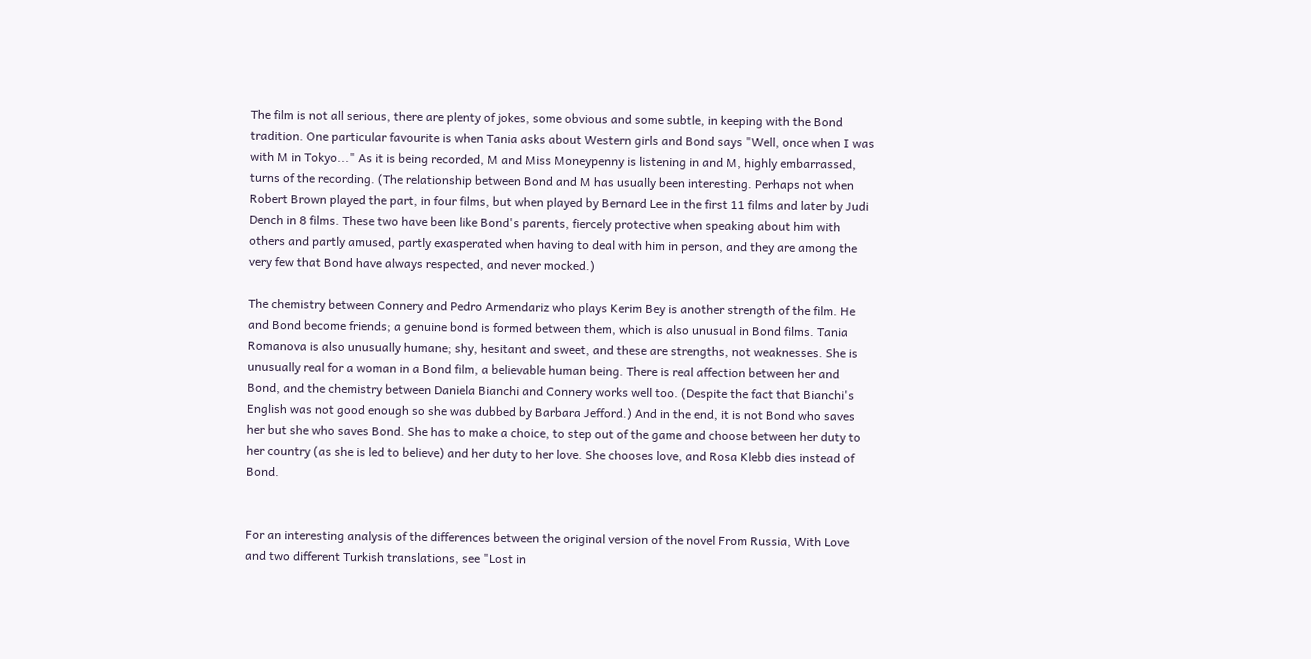The film is not all serious, there are plenty of jokes, some obvious and some subtle, in keeping with the Bond tradition. One particular favourite is when Tania asks about Western girls and Bond says "Well, once when I was with M in Tokyo..." As it is being recorded, M and Miss Moneypenny is listening in and M, highly embarrassed, turns of the recording. (The relationship between Bond and M has usually been interesting. Perhaps not when Robert Brown played the part, in four films, but when played by Bernard Lee in the first 11 films and later by Judi Dench in 8 films. These two have been like Bond's parents, fiercely protective when speaking about him with others and partly amused, partly exasperated when having to deal with him in person, and they are among the very few that Bond have always respected, and never mocked.)

The chemistry between Connery and Pedro Armendariz who plays Kerim Bey is another strength of the film. He and Bond become friends; a genuine bond is formed between them, which is also unusual in Bond films. Tania Romanova is also unusually humane; shy, hesitant and sweet, and these are strengths, not weaknesses. She is unusually real for a woman in a Bond film, a believable human being. There is real affection between her and Bond, and the chemistry between Daniela Bianchi and Connery works well too. (Despite the fact that Bianchi's English was not good enough so she was dubbed by Barbara Jefford.) And in the end, it is not Bond who saves her but she who saves Bond. She has to make a choice, to step out of the game and choose between her duty to her country (as she is led to believe) and her duty to her love. She chooses love, and Rosa Klebb dies instead of Bond.


For an interesting analysis of the differences between the original version of the novel From Russia, With Love and two different Turkish translations, see "Lost in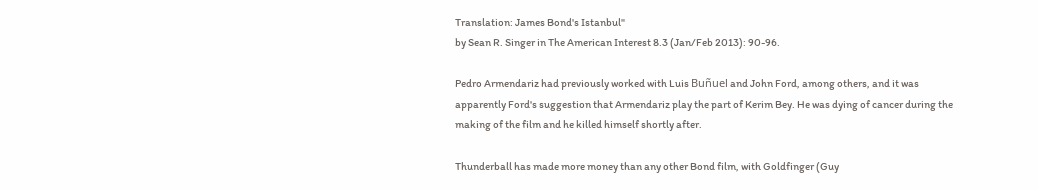Translation: James Bond's Istanbul"
by Sean R. Singer in The American Interest 8.3 (Jan/Feb 2013): 90-96.

Pedro Armendariz had previously worked with Luis Buñuel and John Ford, among others, and it was apparently Ford's suggestion that Armendariz play the part of Kerim Bey. He was dying of cancer during the making of the film and he killed himself shortly after.

Thunderball has made more money than any other Bond film, with Goldfinger (Guy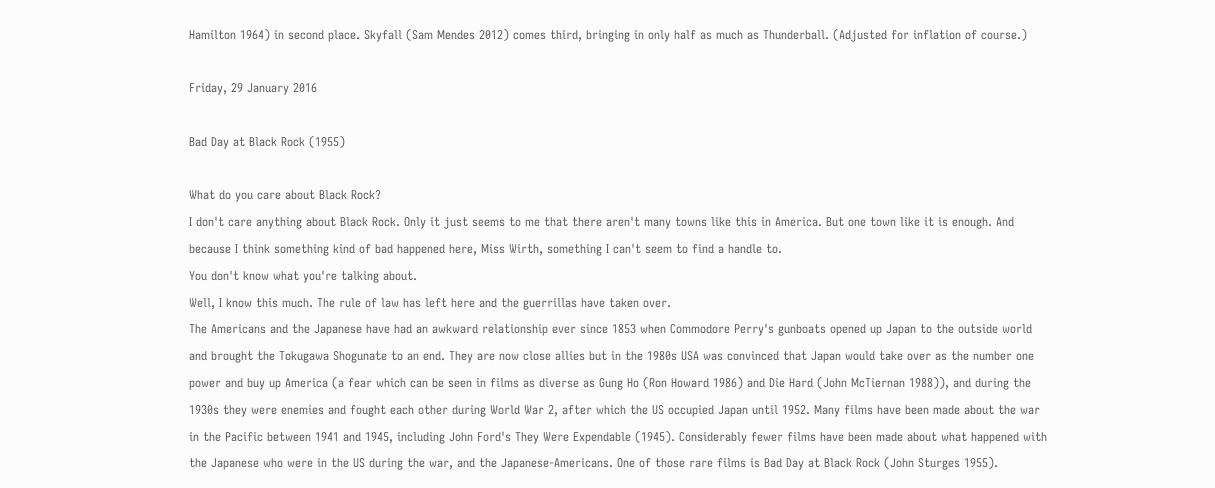Hamilton 1964) in second place. Skyfall (Sam Mendes 2012) comes third, bringing in only half as much as Thunderball. (Adjusted for inflation of course.)

Friday, 29 January 2016

Bad Day at Black Rock (1955)

What do you care about Black Rock?
I don't care anything about Black Rock. Only it just seems to me that there aren't many towns like this in America. But one town like it is enough. And because I think something kind of bad happened here, Miss Wirth, something I can't seem to find a handle to.
You don't know what you're talking about.
Well, I know this much. The rule of law has left here and the guerrillas have taken over.
The Americans and the Japanese have had an awkward relationship ever since 1853 when Commodore Perry's gunboats opened up Japan to the outside world and brought the Tokugawa Shogunate to an end. They are now close allies but in the 1980s USA was convinced that Japan would take over as the number one power and buy up America (a fear which can be seen in films as diverse as Gung Ho (Ron Howard 1986) and Die Hard (John McTiernan 1988)), and during the 1930s they were enemies and fought each other during World War 2, after which the US occupied Japan until 1952. Many films have been made about the war in the Pacific between 1941 and 1945, including John Ford's They Were Expendable (1945). Considerably fewer films have been made about what happened with the Japanese who were in the US during the war, and the Japanese-Americans. One of those rare films is Bad Day at Black Rock (John Sturges 1955).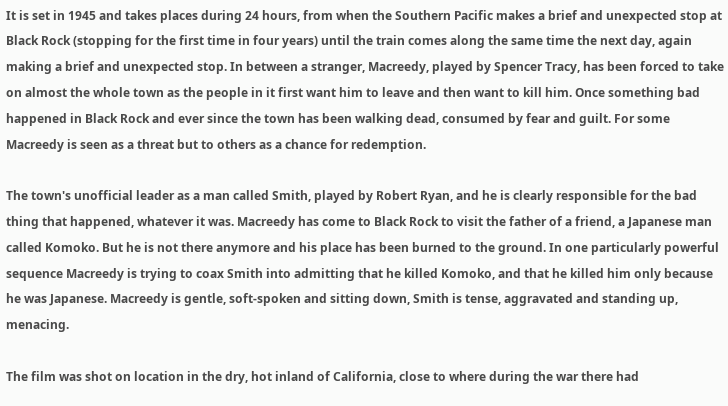It is set in 1945 and takes places during 24 hours, from when the Southern Pacific makes a brief and unexpected stop at Black Rock (stopping for the first time in four years) until the train comes along the same time the next day, again making a brief and unexpected stop. In between a stranger, Macreedy, played by Spencer Tracy, has been forced to take on almost the whole town as the people in it first want him to leave and then want to kill him. Once something bad happened in Black Rock and ever since the town has been walking dead, consumed by fear and guilt. For some Macreedy is seen as a threat but to others as a chance for redemption.

The town's unofficial leader as a man called Smith, played by Robert Ryan, and he is clearly responsible for the bad thing that happened, whatever it was. Macreedy has come to Black Rock to visit the father of a friend, a Japanese man called Komoko. But he is not there anymore and his place has been burned to the ground. In one particularly powerful sequence Macreedy is trying to coax Smith into admitting that he killed Komoko, and that he killed him only because he was Japanese. Macreedy is gentle, soft-spoken and sitting down, Smith is tense, aggravated and standing up, menacing.

The film was shot on location in the dry, hot inland of California, close to where during the war there had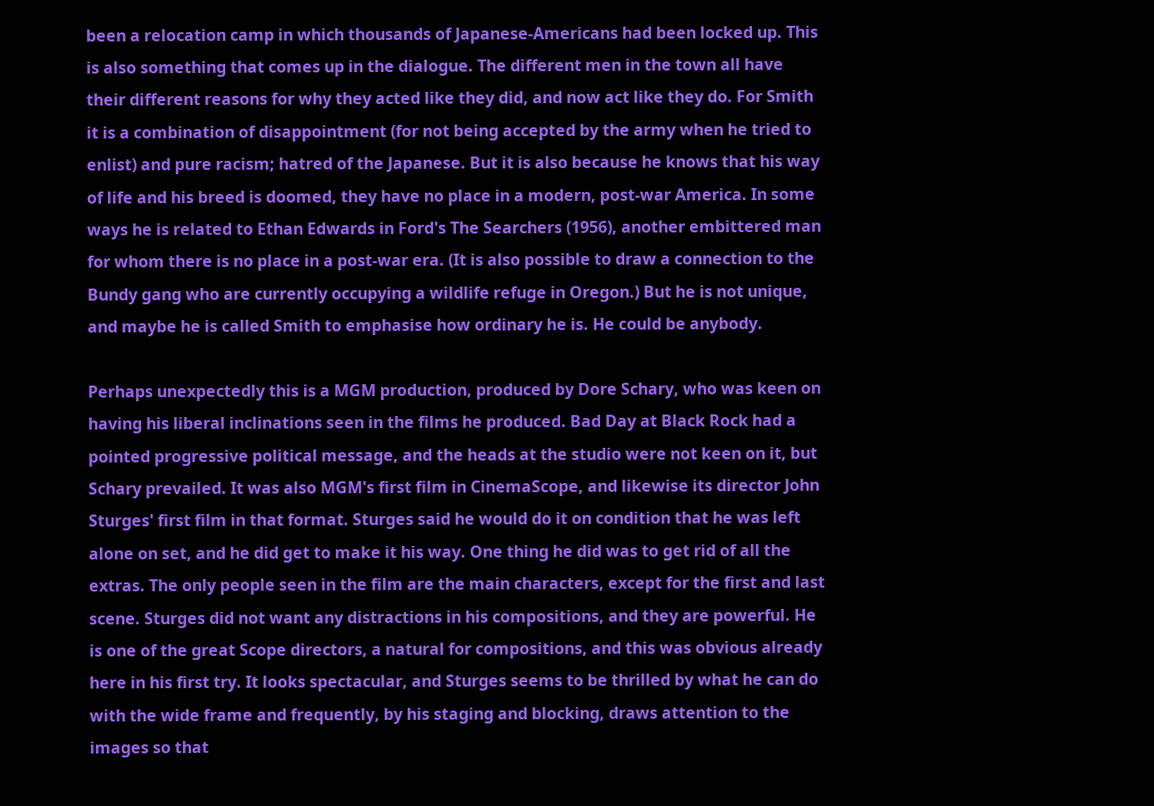been a relocation camp in which thousands of Japanese-Americans had been locked up. This is also something that comes up in the dialogue. The different men in the town all have their different reasons for why they acted like they did, and now act like they do. For Smith it is a combination of disappointment (for not being accepted by the army when he tried to enlist) and pure racism; hatred of the Japanese. But it is also because he knows that his way of life and his breed is doomed, they have no place in a modern, post-war America. In some ways he is related to Ethan Edwards in Ford's The Searchers (1956), another embittered man for whom there is no place in a post-war era. (It is also possible to draw a connection to the Bundy gang who are currently occupying a wildlife refuge in Oregon.) But he is not unique, and maybe he is called Smith to emphasise how ordinary he is. He could be anybody.

Perhaps unexpectedly this is a MGM production, produced by Dore Schary, who was keen on having his liberal inclinations seen in the films he produced. Bad Day at Black Rock had a pointed progressive political message, and the heads at the studio were not keen on it, but Schary prevailed. It was also MGM's first film in CinemaScope, and likewise its director John Sturges' first film in that format. Sturges said he would do it on condition that he was left alone on set, and he did get to make it his way. One thing he did was to get rid of all the extras. The only people seen in the film are the main characters, except for the first and last scene. Sturges did not want any distractions in his compositions, and they are powerful. He is one of the great Scope directors, a natural for compositions, and this was obvious already here in his first try. It looks spectacular, and Sturges seems to be thrilled by what he can do with the wide frame and frequently, by his staging and blocking, draws attention to the images so that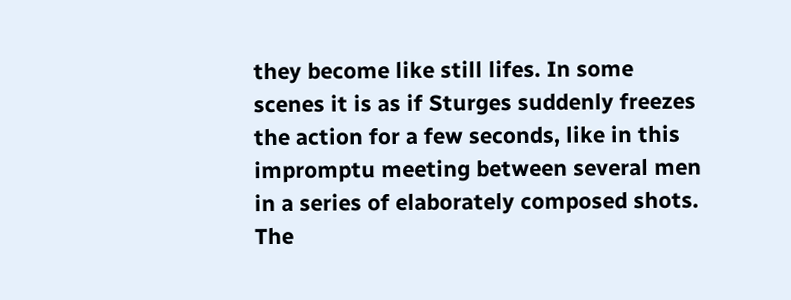they become like still lifes. In some scenes it is as if Sturges suddenly freezes the action for a few seconds, like in this impromptu meeting between several men in a series of elaborately composed shots. The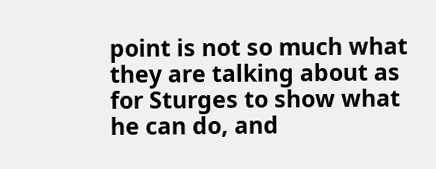point is not so much what they are talking about as for Sturges to show what he can do, and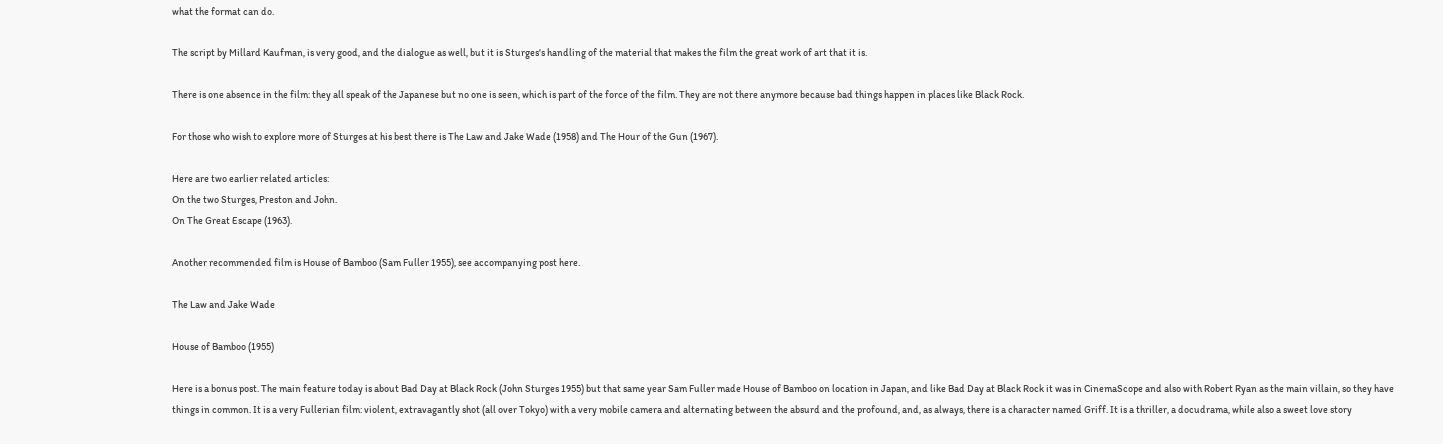what the format can do.

The script by Millard Kaufman, is very good, and the dialogue as well, but it is Sturges's handling of the material that makes the film the great work of art that it is.

There is one absence in the film: they all speak of the Japanese but no one is seen, which is part of the force of the film. They are not there anymore because bad things happen in places like Black Rock.

For those who wish to explore more of Sturges at his best there is The Law and Jake Wade (1958) and The Hour of the Gun (1967).

Here are two earlier related articles:
On the two Sturges, Preston and John.
On The Great Escape (1963).

Another recommended film is House of Bamboo (Sam Fuller 1955), see accompanying post here.

The Law and Jake Wade

House of Bamboo (1955)

Here is a bonus post. The main feature today is about Bad Day at Black Rock (John Sturges 1955) but that same year Sam Fuller made House of Bamboo on location in Japan, and like Bad Day at Black Rock it was in CinemaScope and also with Robert Ryan as the main villain, so they have things in common. It is a very Fullerian film: violent, extravagantly shot (all over Tokyo) with a very mobile camera and alternating between the absurd and the profound, and, as always, there is a character named Griff. It is a thriller, a docudrama, while also a sweet love story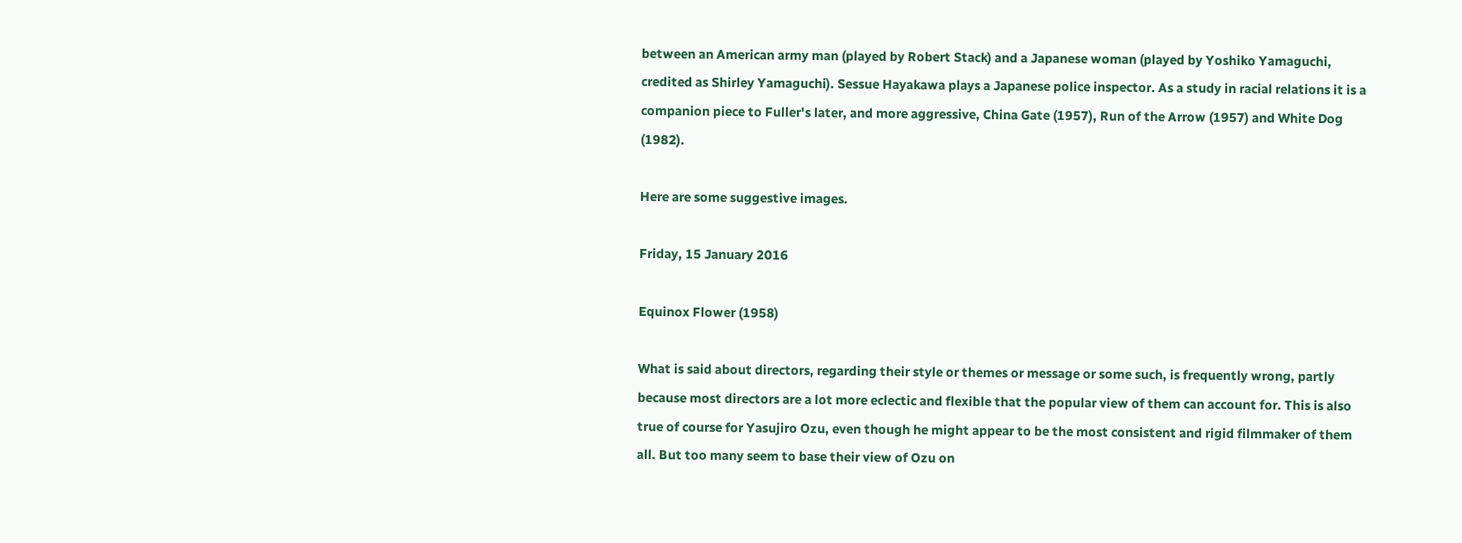between an American army man (played by Robert Stack) and a Japanese woman (played by Yoshiko Yamaguchi, credited as Shirley Yamaguchi). Sessue Hayakawa plays a Japanese police inspector. As a study in racial relations it is a companion piece to Fuller's later, and more aggressive, China Gate (1957), Run of the Arrow (1957) and White Dog (1982).

Here are some suggestive images.

Friday, 15 January 2016

Equinox Flower (1958)

What is said about directors, regarding their style or themes or message or some such, is frequently wrong, partly because most directors are a lot more eclectic and flexible that the popular view of them can account for. This is also true of course for Yasujiro Ozu, even though he might appear to be the most consistent and rigid filmmaker of them all. But too many seem to base their view of Ozu on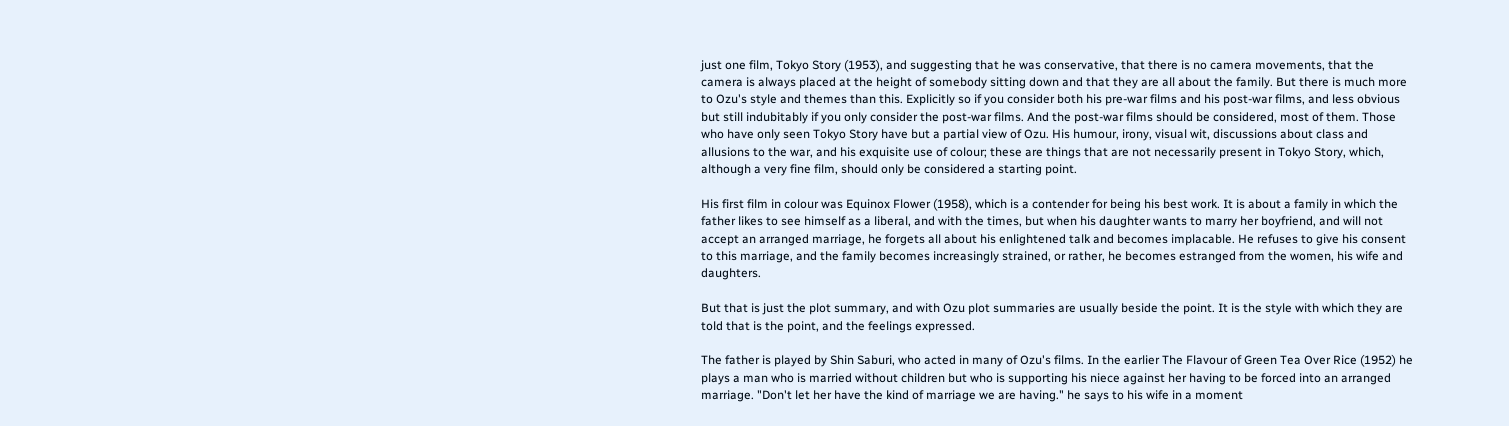just one film, Tokyo Story (1953), and suggesting that he was conservative, that there is no camera movements, that the camera is always placed at the height of somebody sitting down and that they are all about the family. But there is much more to Ozu's style and themes than this. Explicitly so if you consider both his pre-war films and his post-war films, and less obvious but still indubitably if you only consider the post-war films. And the post-war films should be considered, most of them. Those who have only seen Tokyo Story have but a partial view of Ozu. His humour, irony, visual wit, discussions about class and allusions to the war, and his exquisite use of colour; these are things that are not necessarily present in Tokyo Story, which, although a very fine film, should only be considered a starting point.

His first film in colour was Equinox Flower (1958), which is a contender for being his best work. It is about a family in which the father likes to see himself as a liberal, and with the times, but when his daughter wants to marry her boyfriend, and will not accept an arranged marriage, he forgets all about his enlightened talk and becomes implacable. He refuses to give his consent to this marriage, and the family becomes increasingly strained, or rather, he becomes estranged from the women, his wife and daughters.

But that is just the plot summary, and with Ozu plot summaries are usually beside the point. It is the style with which they are told that is the point, and the feelings expressed.

The father is played by Shin Saburi, who acted in many of Ozu's films. In the earlier The Flavour of Green Tea Over Rice (1952) he plays a man who is married without children but who is supporting his niece against her having to be forced into an arranged marriage. "Don't let her have the kind of marriage we are having." he says to his wife in a moment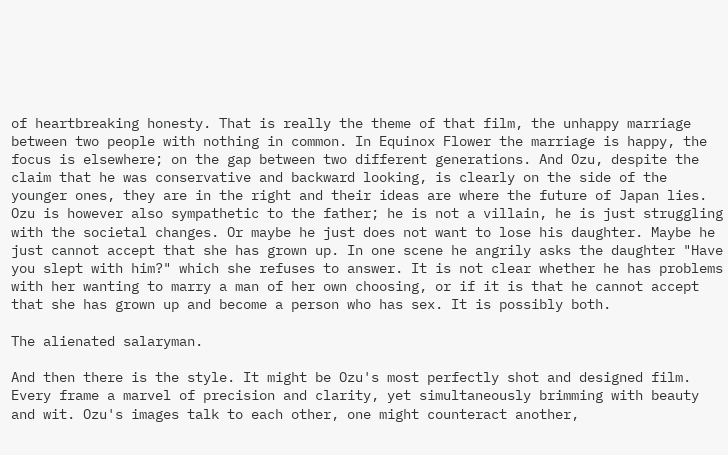of heartbreaking honesty. That is really the theme of that film, the unhappy marriage between two people with nothing in common. In Equinox Flower the marriage is happy, the focus is elsewhere; on the gap between two different generations. And Ozu, despite the claim that he was conservative and backward looking, is clearly on the side of the younger ones, they are in the right and their ideas are where the future of Japan lies. Ozu is however also sympathetic to the father; he is not a villain, he is just struggling with the societal changes. Or maybe he just does not want to lose his daughter. Maybe he just cannot accept that she has grown up. In one scene he angrily asks the daughter "Have you slept with him?" which she refuses to answer. It is not clear whether he has problems with her wanting to marry a man of her own choosing, or if it is that he cannot accept that she has grown up and become a person who has sex. It is possibly both.

The alienated salaryman.

And then there is the style. It might be Ozu's most perfectly shot and designed film. Every frame a marvel of precision and clarity, yet simultaneously brimming with beauty and wit. Ozu's images talk to each other, one might counteract another,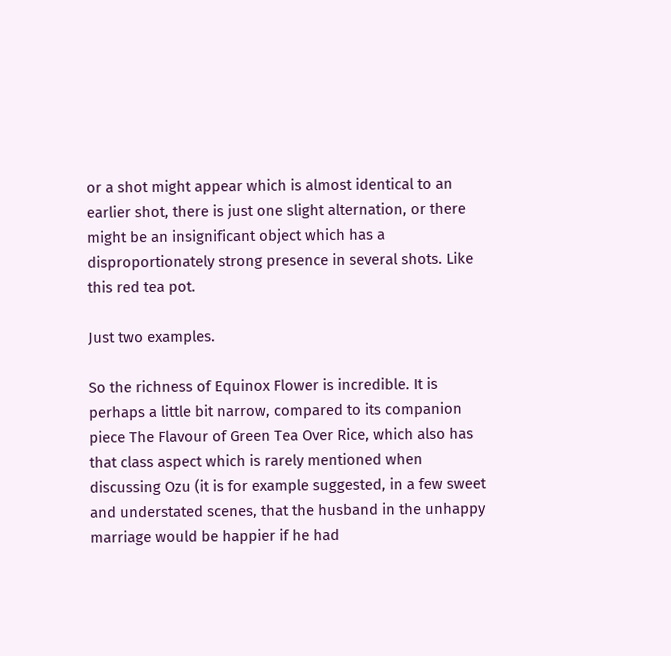or a shot might appear which is almost identical to an earlier shot, there is just one slight alternation, or there might be an insignificant object which has a disproportionately strong presence in several shots. Like this red tea pot.

Just two examples.

So the richness of Equinox Flower is incredible. It is perhaps a little bit narrow, compared to its companion piece The Flavour of Green Tea Over Rice, which also has that class aspect which is rarely mentioned when discussing Ozu (it is for example suggested, in a few sweet and understated scenes, that the husband in the unhappy marriage would be happier if he had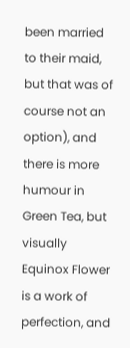been married to their maid, but that was of course not an option), and there is more humour in Green Tea, but visually Equinox Flower is a work of perfection, and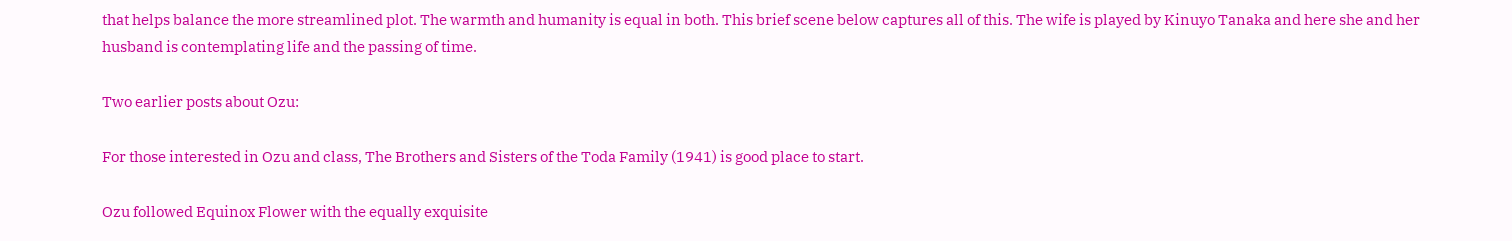that helps balance the more streamlined plot. The warmth and humanity is equal in both. This brief scene below captures all of this. The wife is played by Kinuyo Tanaka and here she and her husband is contemplating life and the passing of time.

Two earlier posts about Ozu:

For those interested in Ozu and class, The Brothers and Sisters of the Toda Family (1941) is good place to start.

Ozu followed Equinox Flower with the equally exquisite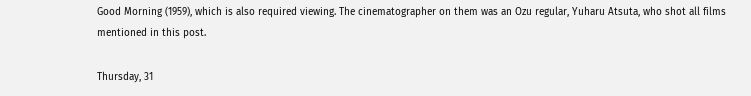Good Morning (1959), which is also required viewing. The cinematographer on them was an Ozu regular, Yuharu Atsuta, who shot all films mentioned in this post.

Thursday, 31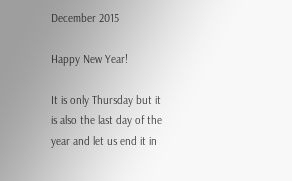December 2015

Happy New Year!

It is only Thursday but it is also the last day of the year and let us end it in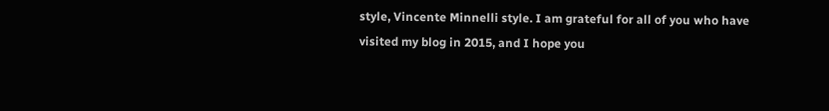style, Vincente Minnelli style. I am grateful for all of you who have visited my blog in 2015, and I hope you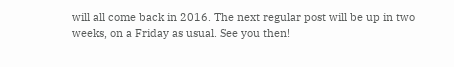will all come back in 2016. The next regular post will be up in two weeks, on a Friday as usual. See you then!